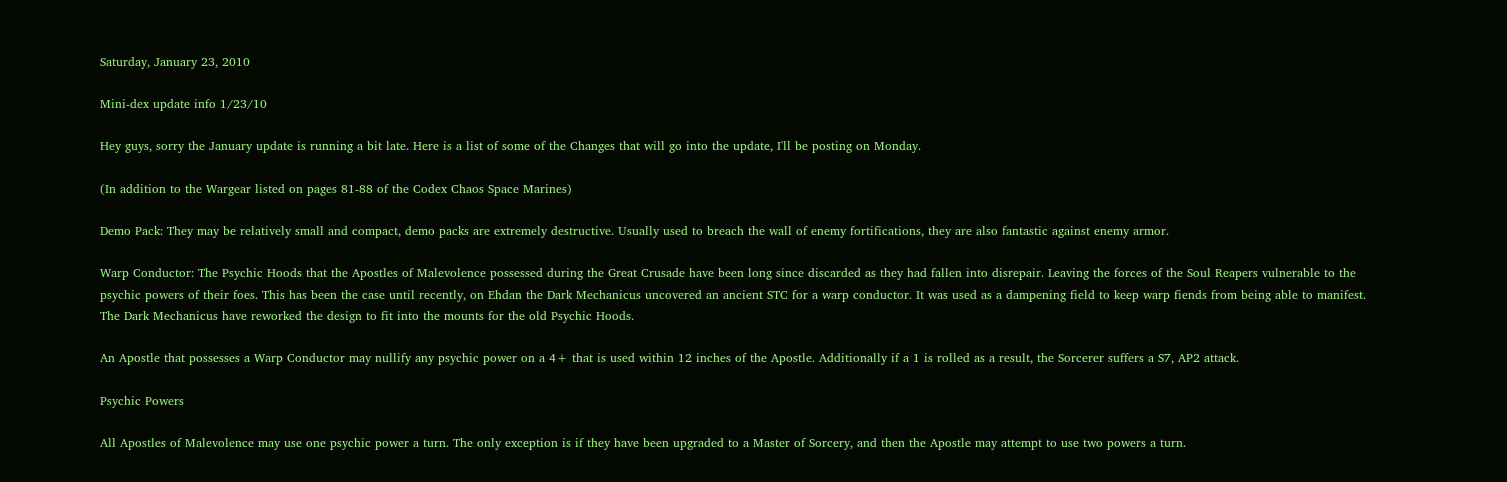Saturday, January 23, 2010

Mini-dex update info 1/23/10

Hey guys, sorry the January update is running a bit late. Here is a list of some of the Changes that will go into the update, I'll be posting on Monday.

(In addition to the Wargear listed on pages 81-88 of the Codex Chaos Space Marines)

Demo Pack: They may be relatively small and compact, demo packs are extremely destructive. Usually used to breach the wall of enemy fortifications, they are also fantastic against enemy armor.

Warp Conductor: The Psychic Hoods that the Apostles of Malevolence possessed during the Great Crusade have been long since discarded as they had fallen into disrepair. Leaving the forces of the Soul Reapers vulnerable to the psychic powers of their foes. This has been the case until recently, on Ehdan the Dark Mechanicus uncovered an ancient STC for a warp conductor. It was used as a dampening field to keep warp fiends from being able to manifest. The Dark Mechanicus have reworked the design to fit into the mounts for the old Psychic Hoods.

An Apostle that possesses a Warp Conductor may nullify any psychic power on a 4+ that is used within 12 inches of the Apostle. Additionally if a 1 is rolled as a result, the Sorcerer suffers a S7, AP2 attack.

Psychic Powers

All Apostles of Malevolence may use one psychic power a turn. The only exception is if they have been upgraded to a Master of Sorcery, and then the Apostle may attempt to use two powers a turn.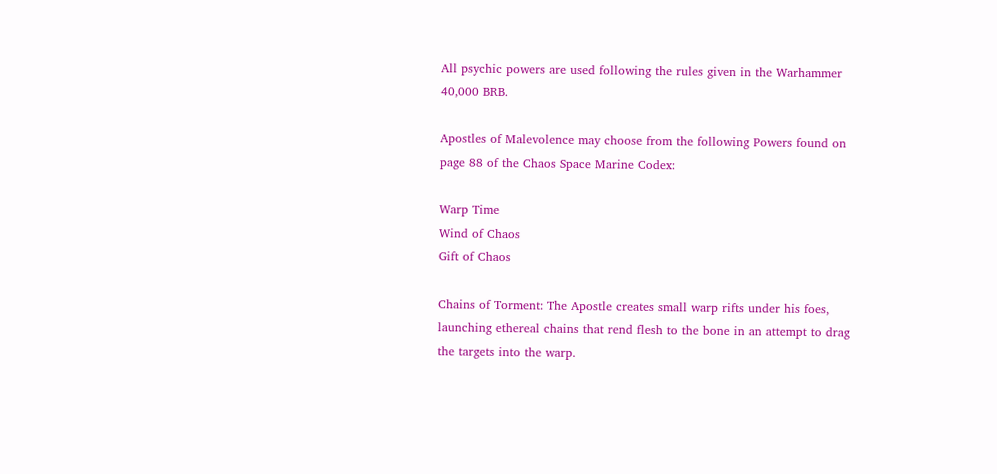All psychic powers are used following the rules given in the Warhammer 40,000 BRB.

Apostles of Malevolence may choose from the following Powers found on page 88 of the Chaos Space Marine Codex:

Warp Time
Wind of Chaos
Gift of Chaos

Chains of Torment: The Apostle creates small warp rifts under his foes, launching ethereal chains that rend flesh to the bone in an attempt to drag the targets into the warp.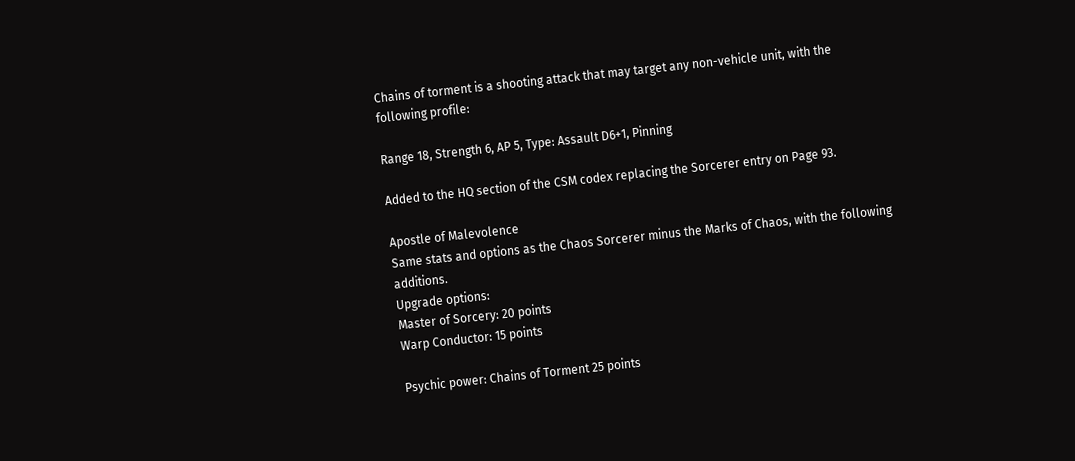Chains of torment is a shooting attack that may target any non-vehicle unit, with the following profile:

Range 18, Strength 6, AP 5, Type: Assault D6+1, Pinning

Added to the HQ section of the CSM codex replacing the Sorcerer entry on Page 93.

Apostle of Malevolence
Same stats and options as the Chaos Sorcerer minus the Marks of Chaos, with the following additions.
Upgrade options:
Master of Sorcery: 20 points
Warp Conductor: 15 points

Psychic power: Chains of Torment 25 points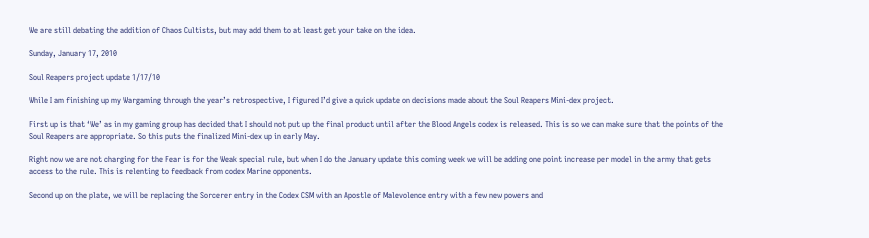We are still debating the addition of Chaos Cultists, but may add them to at least get your take on the idea.

Sunday, January 17, 2010

Soul Reapers project update 1/17/10

While I am finishing up my Wargaming through the year’s retrospective, I figured I’d give a quick update on decisions made about the Soul Reapers Mini-dex project.

First up is that ‘We’ as in my gaming group has decided that I should not put up the final product until after the Blood Angels codex is released. This is so we can make sure that the points of the Soul Reapers are appropriate. So this puts the finalized Mini-dex up in early May.

Right now we are not charging for the Fear is for the Weak special rule, but when I do the January update this coming week we will be adding one point increase per model in the army that gets access to the rule. This is relenting to feedback from codex Marine opponents.

Second up on the plate, we will be replacing the Sorcerer entry in the Codex CSM with an Apostle of Malevolence entry with a few new powers and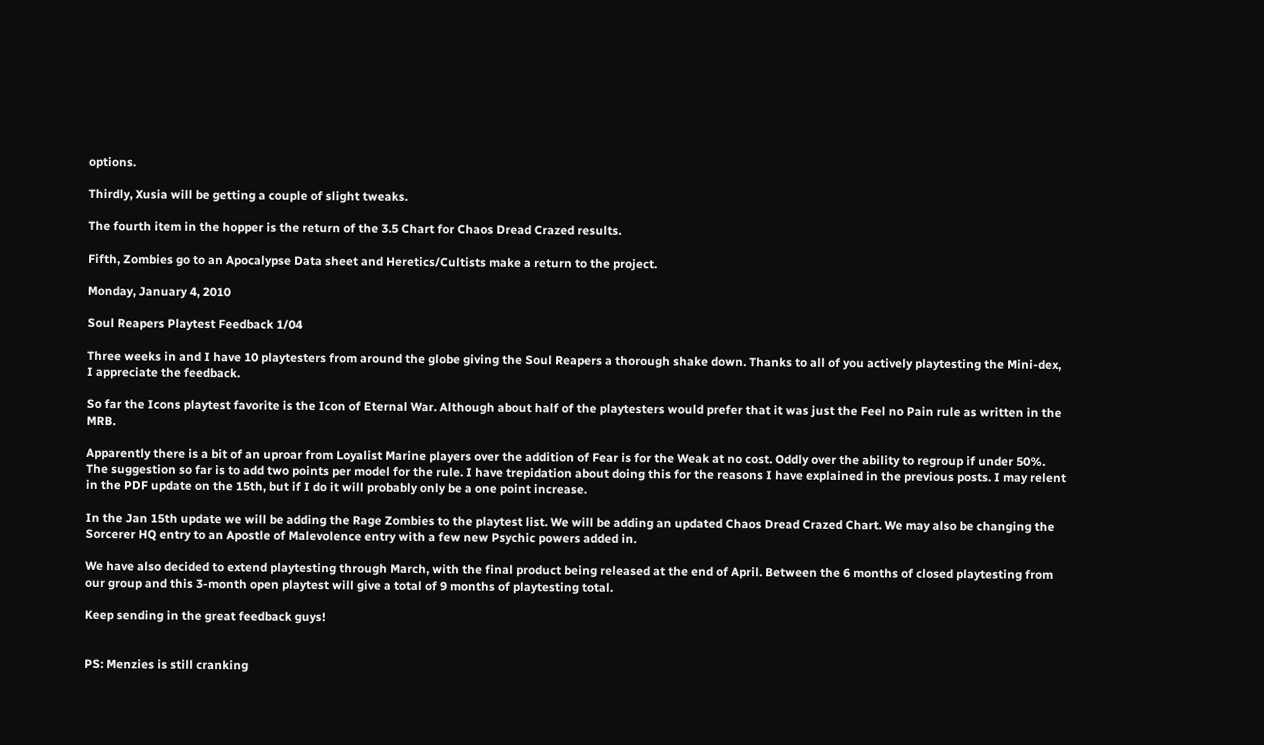options.

Thirdly, Xusia will be getting a couple of slight tweaks.

The fourth item in the hopper is the return of the 3.5 Chart for Chaos Dread Crazed results.

Fifth, Zombies go to an Apocalypse Data sheet and Heretics/Cultists make a return to the project.

Monday, January 4, 2010

Soul Reapers Playtest Feedback 1/04

Three weeks in and I have 10 playtesters from around the globe giving the Soul Reapers a thorough shake down. Thanks to all of you actively playtesting the Mini-dex, I appreciate the feedback.

So far the Icons playtest favorite is the Icon of Eternal War. Although about half of the playtesters would prefer that it was just the Feel no Pain rule as written in the MRB.

Apparently there is a bit of an uproar from Loyalist Marine players over the addition of Fear is for the Weak at no cost. Oddly over the ability to regroup if under 50%. The suggestion so far is to add two points per model for the rule. I have trepidation about doing this for the reasons I have explained in the previous posts. I may relent in the PDF update on the 15th, but if I do it will probably only be a one point increase.

In the Jan 15th update we will be adding the Rage Zombies to the playtest list. We will be adding an updated Chaos Dread Crazed Chart. We may also be changing the Sorcerer HQ entry to an Apostle of Malevolence entry with a few new Psychic powers added in.

We have also decided to extend playtesting through March, with the final product being released at the end of April. Between the 6 months of closed playtesting from our group and this 3-month open playtest will give a total of 9 months of playtesting total.

Keep sending in the great feedback guys!


PS: Menzies is still cranking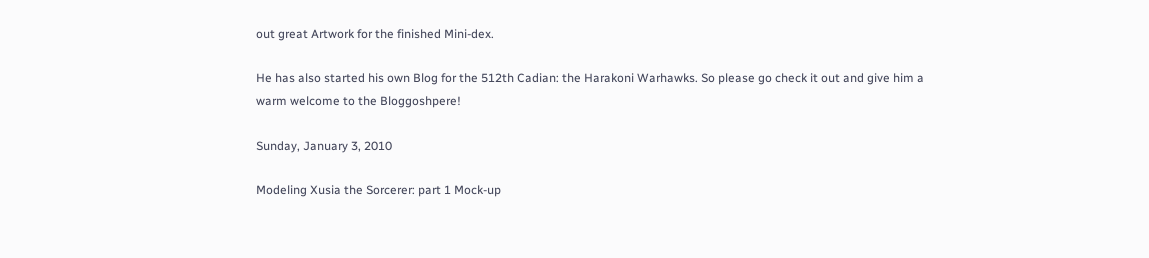out great Artwork for the finished Mini-dex.

He has also started his own Blog for the 512th Cadian: the Harakoni Warhawks. So please go check it out and give him a warm welcome to the Bloggoshpere!

Sunday, January 3, 2010

Modeling Xusia the Sorcerer: part 1 Mock-up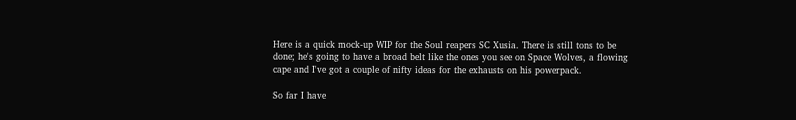Here is a quick mock-up WIP for the Soul reapers SC Xusia. There is still tons to be done; he's going to have a broad belt like the ones you see on Space Wolves, a flowing cape and I've got a couple of nifty ideas for the exhausts on his powerpack.

So far I have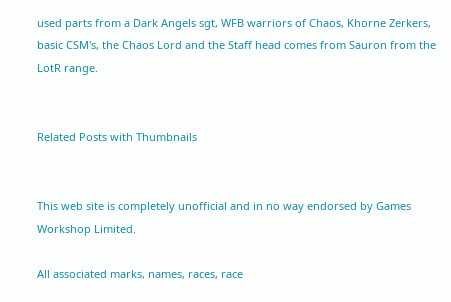used parts from a Dark Angels sgt, WFB warriors of Chaos, Khorne Zerkers, basic CSM's, the Chaos Lord and the Staff head comes from Sauron from the LotR range.


Related Posts with Thumbnails


This web site is completely unofficial and in no way endorsed by Games Workshop Limited.

All associated marks, names, races, race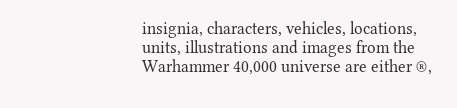insignia, characters, vehicles, locations, units, illustrations and images from the Warhammer 40,000 universe are either ®,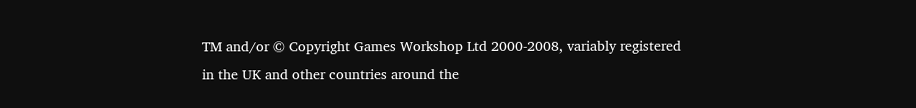TM and/or © Copyright Games Workshop Ltd 2000-2008, variably registered in the UK and other countries around the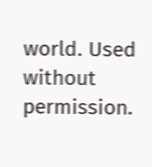world. Used without permission.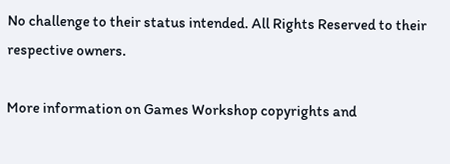No challenge to their status intended. All Rights Reserved to their respective owners.

More information on Games Workshop copyrights and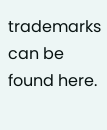trademarks can be found here.